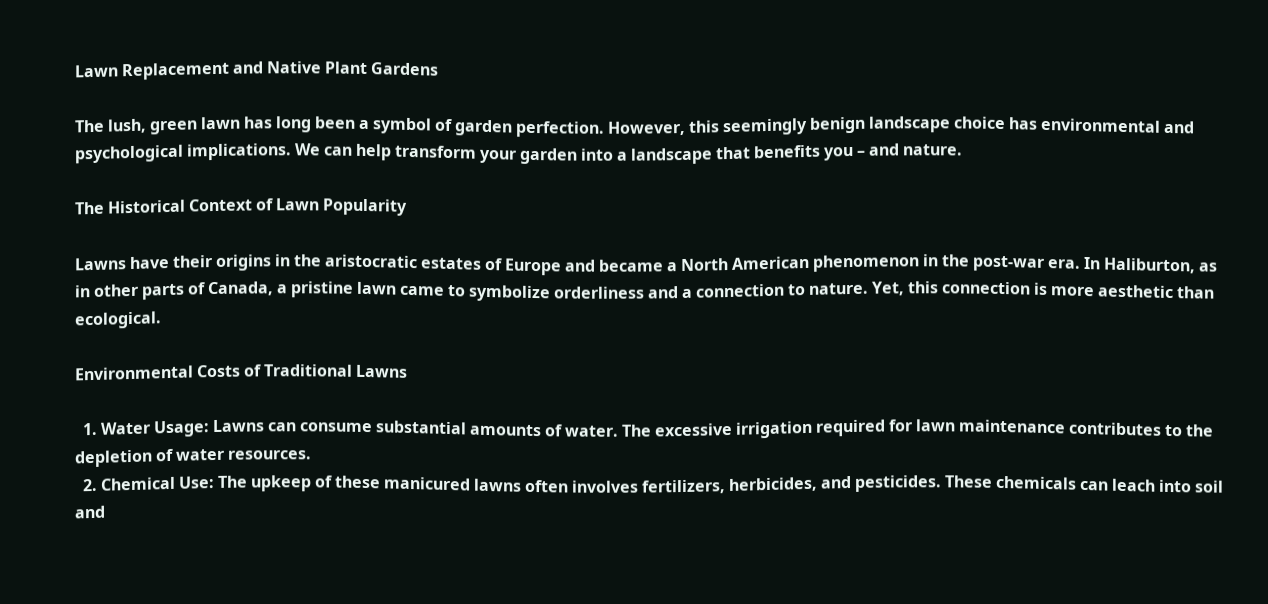Lawn Replacement and Native Plant Gardens

The lush, green lawn has long been a symbol of garden perfection. However, this seemingly benign landscape choice has environmental and psychological implications. We can help transform your garden into a landscape that benefits you – and nature.

The Historical Context of Lawn Popularity

Lawns have their origins in the aristocratic estates of Europe and became a North American phenomenon in the post-war era. In Haliburton, as in other parts of Canada, a pristine lawn came to symbolize orderliness and a connection to nature. Yet, this connection is more aesthetic than ecological.

Environmental Costs of Traditional Lawns

  1. Water Usage: Lawns can consume substantial amounts of water. The excessive irrigation required for lawn maintenance contributes to the depletion of water resources.
  2. Chemical Use: The upkeep of these manicured lawns often involves fertilizers, herbicides, and pesticides. These chemicals can leach into soil and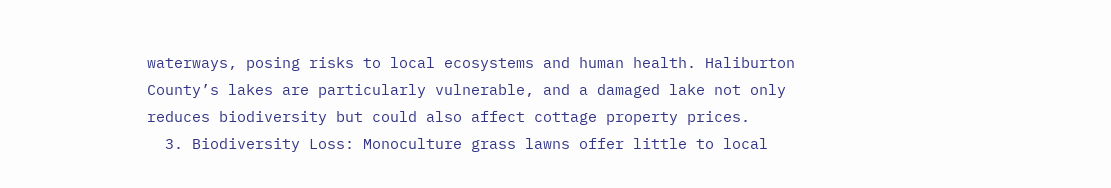waterways, posing risks to local ecosystems and human health. Haliburton County’s lakes are particularly vulnerable, and a damaged lake not only reduces biodiversity but could also affect cottage property prices.
  3. Biodiversity Loss: Monoculture grass lawns offer little to local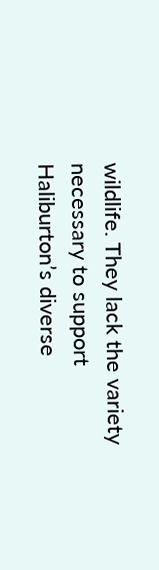wildlife. They lack the variety necessary to support Haliburton’s diverse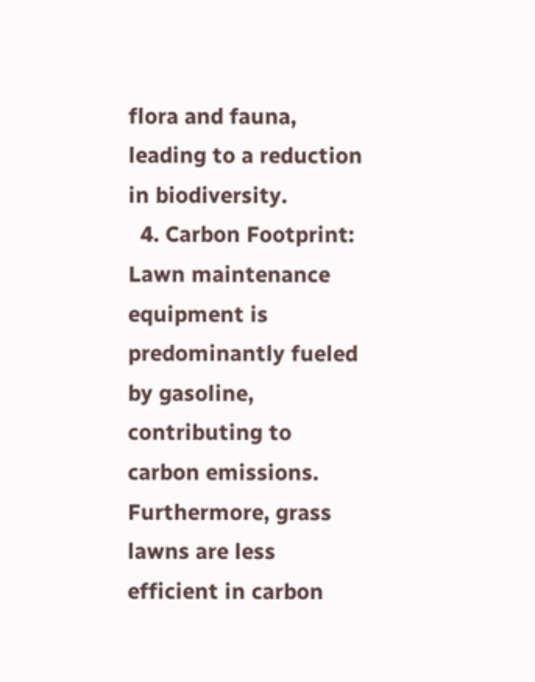flora and fauna, leading to a reduction in biodiversity.
  4. Carbon Footprint: Lawn maintenance equipment is predominantly fueled by gasoline, contributing to carbon emissions. Furthermore, grass lawns are less efficient in carbon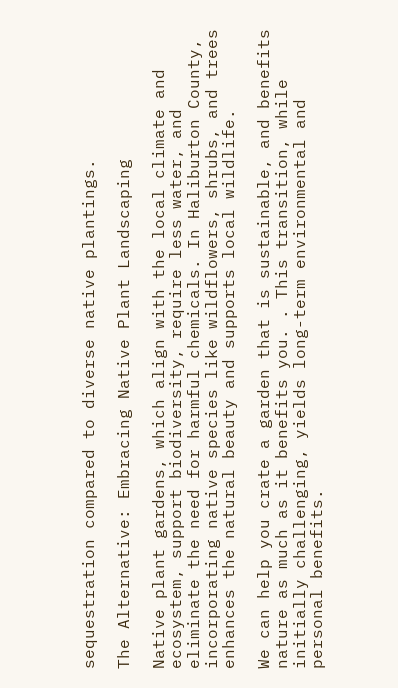sequestration compared to diverse native plantings.

The Alternative: Embracing Native Plant Landscaping

Native plant gardens, which align with the local climate and ecosystem, support biodiversity, require less water, and eliminate the need for harmful chemicals. In Haliburton County, incorporating native species like wildflowers, shrubs, and trees enhances the natural beauty and supports local wildlife.

We can help you crate a garden that is sustainable, and benefits nature as much as it benefits you. . This transition, while initially challenging, yields long-term environmental and personal benefits.